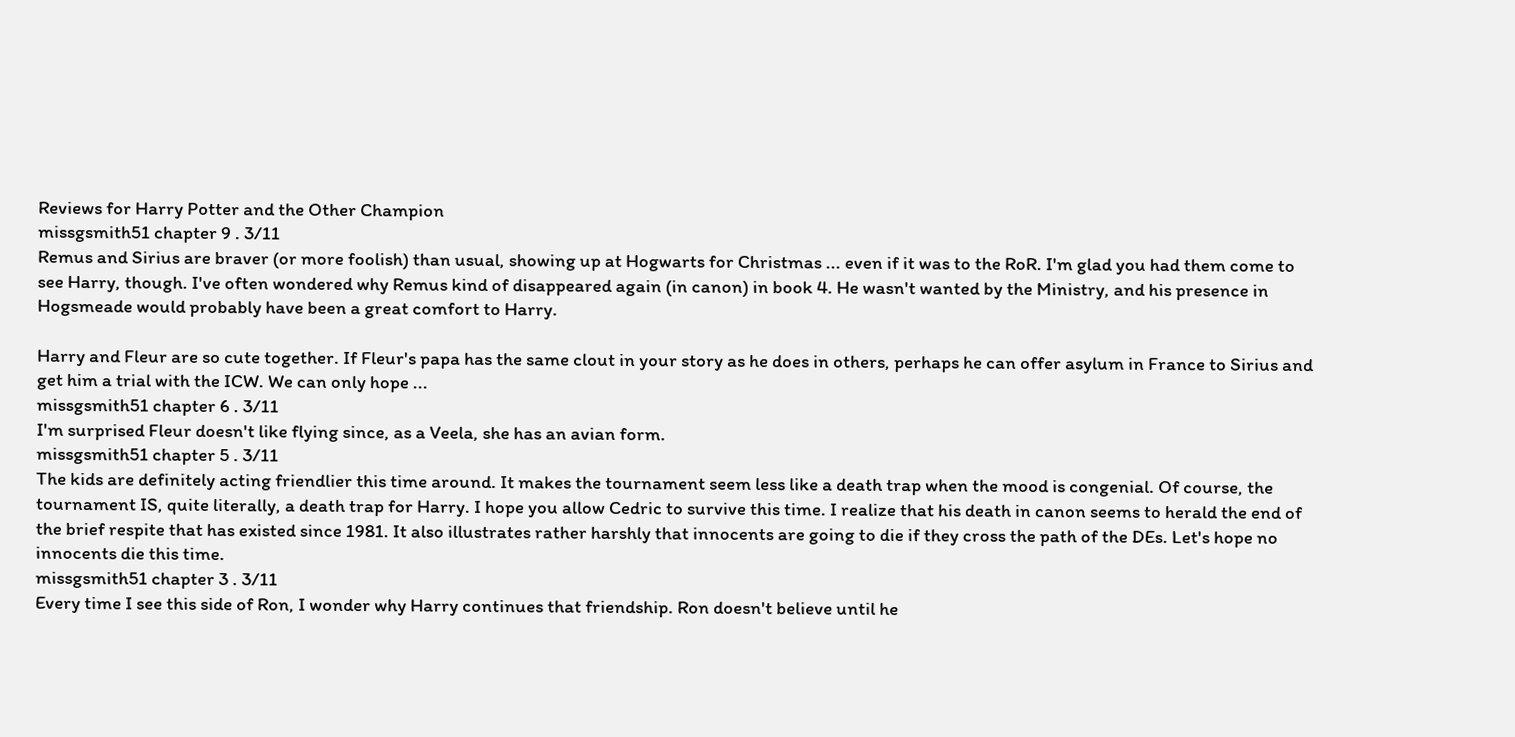Reviews for Harry Potter and the Other Champion
missgsmith51 chapter 9 . 3/11
Remus and Sirius are braver (or more foolish) than usual, showing up at Hogwarts for Christmas ... even if it was to the RoR. I'm glad you had them come to see Harry, though. I've often wondered why Remus kind of disappeared again (in canon) in book 4. He wasn't wanted by the Ministry, and his presence in Hogsmeade would probably have been a great comfort to Harry.

Harry and Fleur are so cute together. If Fleur's papa has the same clout in your story as he does in others, perhaps he can offer asylum in France to Sirius and get him a trial with the ICW. We can only hope ...
missgsmith51 chapter 6 . 3/11
I'm surprised Fleur doesn't like flying since, as a Veela, she has an avian form.
missgsmith51 chapter 5 . 3/11
The kids are definitely acting friendlier this time around. It makes the tournament seem less like a death trap when the mood is congenial. Of course, the tournament IS, quite literally, a death trap for Harry. I hope you allow Cedric to survive this time. I realize that his death in canon seems to herald the end of the brief respite that has existed since 1981. It also illustrates rather harshly that innocents are going to die if they cross the path of the DEs. Let's hope no innocents die this time.
missgsmith51 chapter 3 . 3/11
Every time I see this side of Ron, I wonder why Harry continues that friendship. Ron doesn't believe until he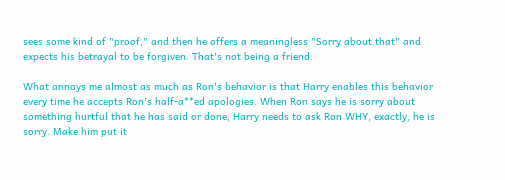sees some kind of "proof," and then he offers a meaningless "Sorry about that" and expects his betrayal to be forgiven. That's not being a friend.

What annoys me almost as much as Ron's behavior is that Harry enables this behavior every time he accepts Ron's half-a**ed apologies. When Ron says he is sorry about something hurtful that he has said or done, Harry needs to ask Ron WHY, exactly, he is sorry. Make him put it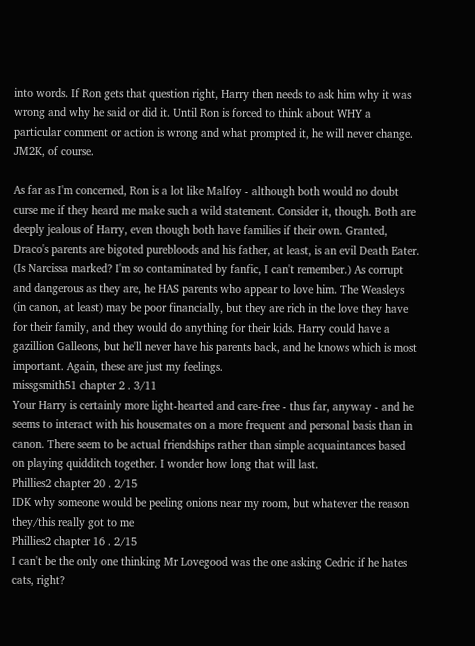into words. If Ron gets that question right, Harry then needs to ask him why it was wrong and why he said or did it. Until Ron is forced to think about WHY a particular comment or action is wrong and what prompted it, he will never change. JM2K, of course.

As far as I'm concerned, Ron is a lot like Malfoy - although both would no doubt curse me if they heard me make such a wild statement. Consider it, though. Both are deeply jealous of Harry, even though both have families if their own. Granted, Draco's parents are bigoted purebloods and his father, at least, is an evil Death Eater. (Is Narcissa marked? I'm so contaminated by fanfic, I can't remember.) As corrupt and dangerous as they are, he HAS parents who appear to love him. The Weasleys (in canon, at least) may be poor financially, but they are rich in the love they have for their family, and they would do anything for their kids. Harry could have a gazillion Galleons, but he'll never have his parents back, and he knows which is most important. Again, these are just my feelings.
missgsmith51 chapter 2 . 3/11
Your Harry is certainly more light-hearted and care-free - thus far, anyway - and he seems to interact with his housemates on a more frequent and personal basis than in canon. There seem to be actual friendships rather than simple acquaintances based on playing quidditch together. I wonder how long that will last.
Phillies2 chapter 20 . 2/15
IDK why someone would be peeling onions near my room, but whatever the reason they/this really got to me
Phillies2 chapter 16 . 2/15
I can't be the only one thinking Mr Lovegood was the one asking Cedric if he hates cats, right?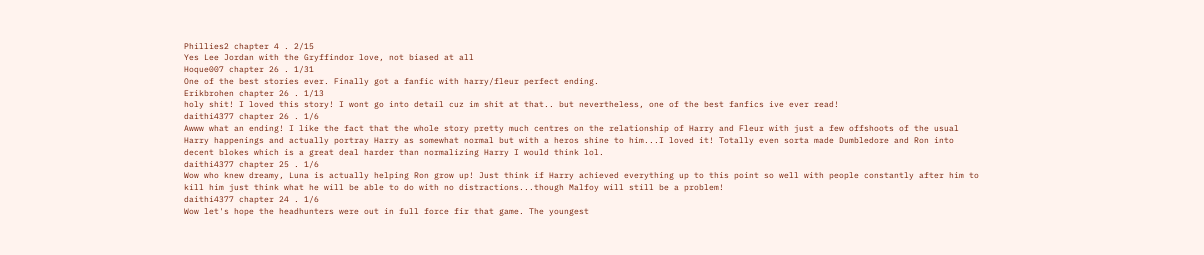Phillies2 chapter 4 . 2/15
Yes Lee Jordan with the Gryffindor love, not biased at all
Hoque007 chapter 26 . 1/31
One of the best stories ever. Finally got a fanfic with harry/fleur perfect ending.
Erikbrohen chapter 26 . 1/13
holy shit! I loved this story! I wont go into detail cuz im shit at that.. but nevertheless, one of the best fanfics ive ever read!
daithi4377 chapter 26 . 1/6
Awww what an ending! I like the fact that the whole story pretty much centres on the relationship of Harry and Fleur with just a few offshoots of the usual Harry happenings and actually portray Harry as somewhat normal but with a heros shine to him...I loved it! Totally even sorta made Dumbledore and Ron into decent blokes which is a great deal harder than normalizing Harry I would think lol.
daithi4377 chapter 25 . 1/6
Wow who knew dreamy, Luna is actually helping Ron grow up! Just think if Harry achieved everything up to this point so well with people constantly after him to kill him just think what he will be able to do with no distractions...though Malfoy will still be a problem!
daithi4377 chapter 24 . 1/6
Wow let's hope the headhunters were out in full force fir that game. The youngest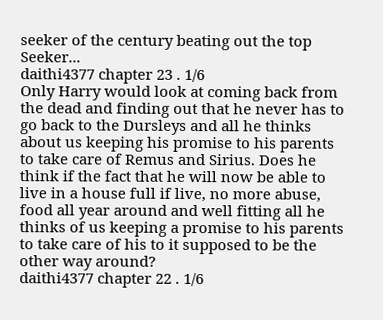seeker of the century beating out the top Seeker...
daithi4377 chapter 23 . 1/6
Only Harry would look at coming back from the dead and finding out that he never has to go back to the Dursleys and all he thinks about us keeping his promise to his parents to take care of Remus and Sirius. Does he think if the fact that he will now be able to live in a house full if live, no more abuse, food all year around and well fitting all he thinks of us keeping a promise to his parents to take care of his to it supposed to be the other way around?
daithi4377 chapter 22 . 1/6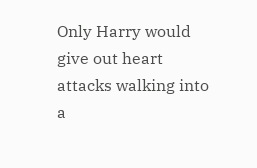Only Harry would give out heart attacks walking into a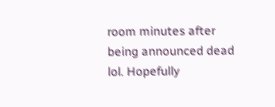room minutes after being announced dead lol. Hopefully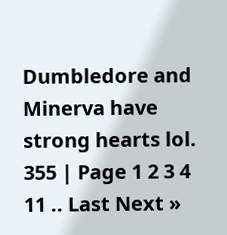Dumbledore and Minerva have strong hearts lol.
355 | Page 1 2 3 4 11 .. Last Next »